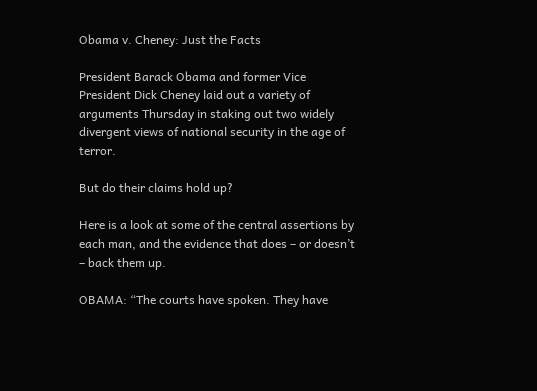Obama v. Cheney: Just the Facts

President Barack Obama and former Vice President Dick Cheney laid out a variety of arguments Thursday in staking out two widely divergent views of national security in the age of terror.

But do their claims hold up?

Here is a look at some of the central assertions by each man, and the evidence that does – or doesn’t – back them up.

OBAMA: “The courts have spoken. They have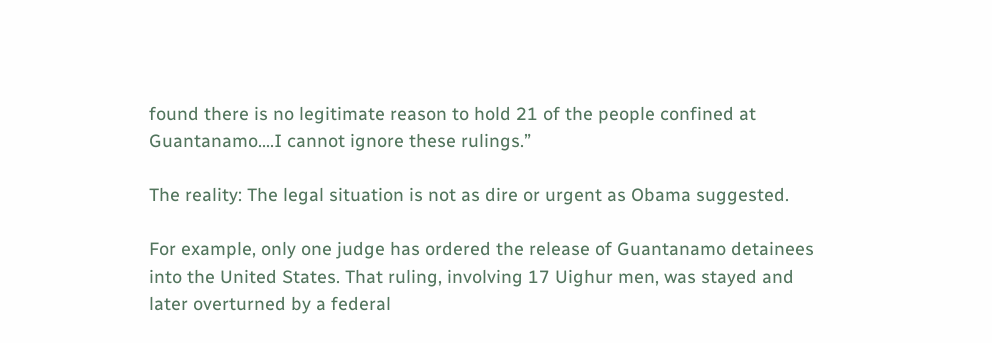found there is no legitimate reason to hold 21 of the people confined at Guantanamo….I cannot ignore these rulings.”

The reality: The legal situation is not as dire or urgent as Obama suggested.

For example, only one judge has ordered the release of Guantanamo detainees into the United States. That ruling, involving 17 Uighur men, was stayed and later overturned by a federal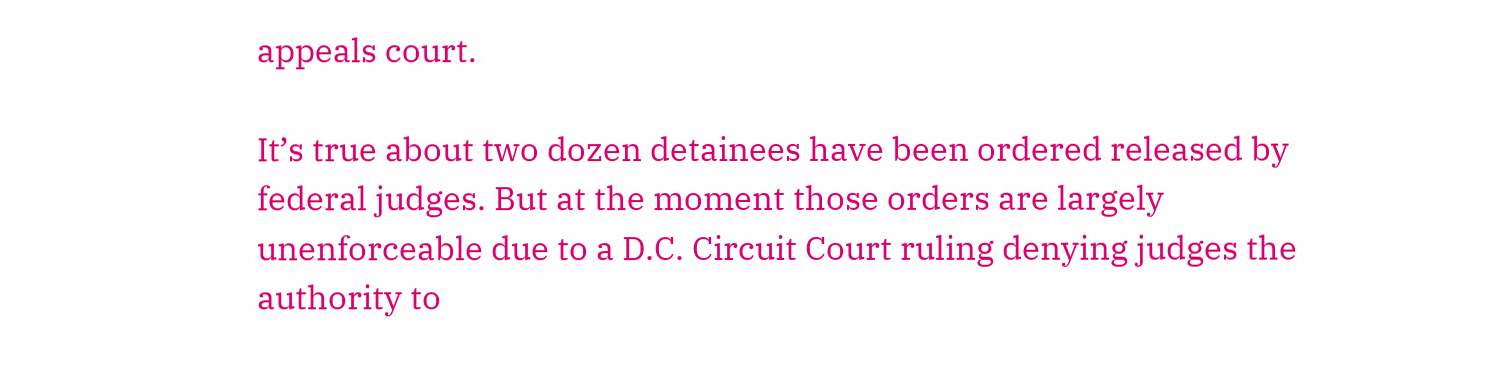appeals court.

It’s true about two dozen detainees have been ordered released by federal judges. But at the moment those orders are largely unenforceable due to a D.C. Circuit Court ruling denying judges the authority to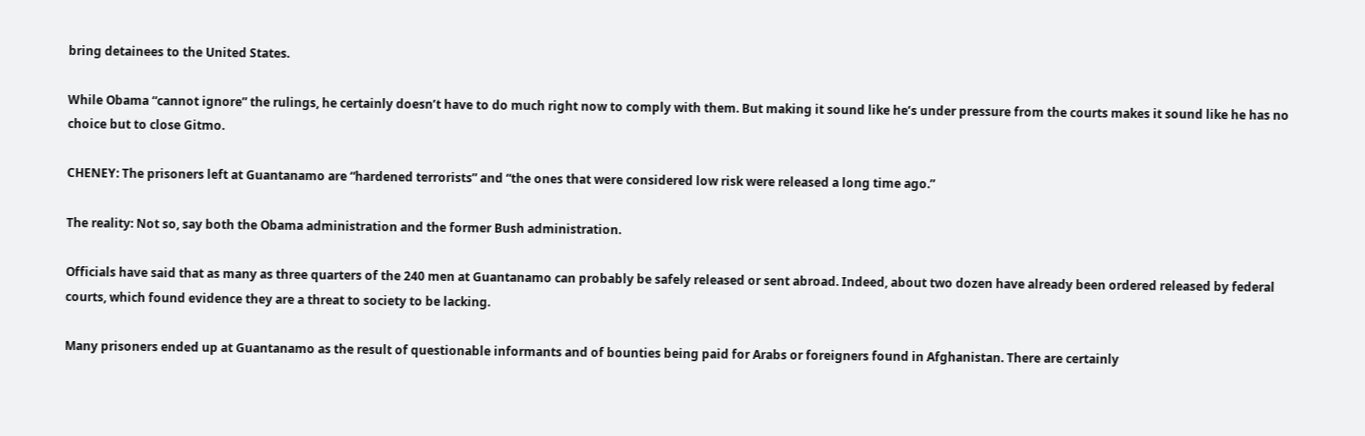bring detainees to the United States.

While Obama “cannot ignore” the rulings, he certainly doesn’t have to do much right now to comply with them. But making it sound like he’s under pressure from the courts makes it sound like he has no choice but to close Gitmo.

CHENEY: The prisoners left at Guantanamo are “hardened terrorists” and “the ones that were considered low risk were released a long time ago.”

The reality: Not so, say both the Obama administration and the former Bush administration.

Officials have said that as many as three quarters of the 240 men at Guantanamo can probably be safely released or sent abroad. Indeed, about two dozen have already been ordered released by federal courts, which found evidence they are a threat to society to be lacking.

Many prisoners ended up at Guantanamo as the result of questionable informants and of bounties being paid for Arabs or foreigners found in Afghanistan. There are certainly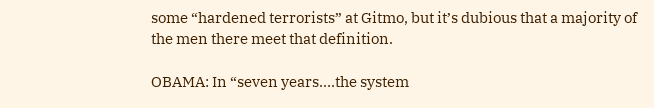some “hardened terrorists” at Gitmo, but it’s dubious that a majority of the men there meet that definition.

OBAMA: In “seven years….the system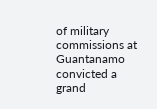of military commissions at Guantanamo convicted a grand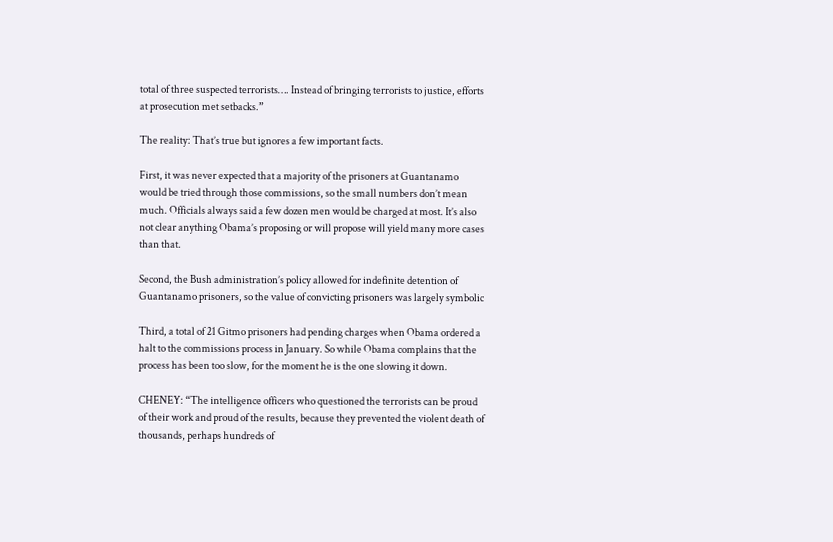total of three suspected terrorists…. Instead of bringing terrorists to justice, efforts at prosecution met setbacks.”

The reality: That’s true but ignores a few important facts.

First, it was never expected that a majority of the prisoners at Guantanamo would be tried through those commissions, so the small numbers don’t mean much. Officials always said a few dozen men would be charged at most. It’s also not clear anything Obama’s proposing or will propose will yield many more cases than that.

Second, the Bush administration’s policy allowed for indefinite detention of Guantanamo prisoners, so the value of convicting prisoners was largely symbolic

Third, a total of 21 Gitmo prisoners had pending charges when Obama ordered a halt to the commissions process in January. So while Obama complains that the process has been too slow, for the moment he is the one slowing it down.

CHENEY: “The intelligence officers who questioned the terrorists can be proud of their work and proud of the results, because they prevented the violent death of thousands, perhaps hundreds of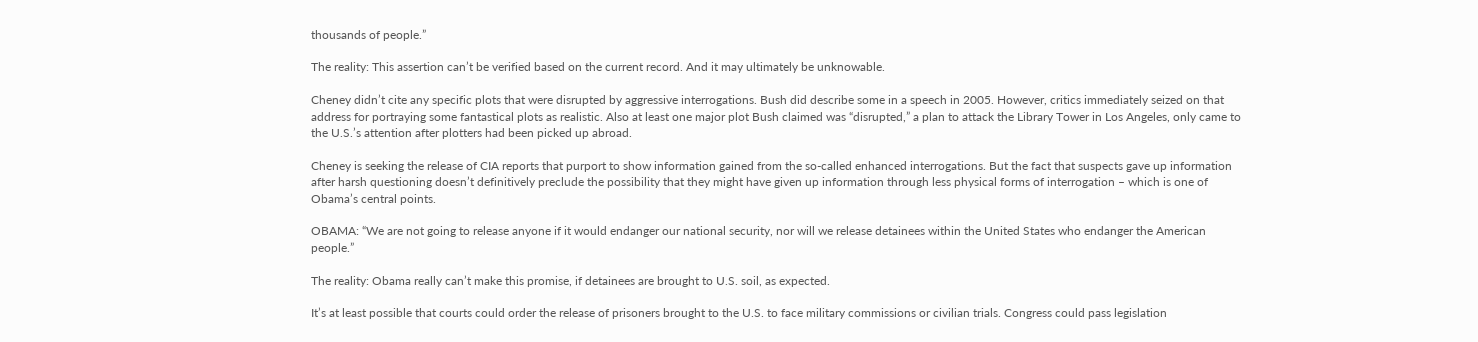thousands of people.”

The reality: This assertion can’t be verified based on the current record. And it may ultimately be unknowable.

Cheney didn’t cite any specific plots that were disrupted by aggressive interrogations. Bush did describe some in a speech in 2005. However, critics immediately seized on that address for portraying some fantastical plots as realistic. Also at least one major plot Bush claimed was “disrupted,” a plan to attack the Library Tower in Los Angeles, only came to the U.S.’s attention after plotters had been picked up abroad.

Cheney is seeking the release of CIA reports that purport to show information gained from the so-called enhanced interrogations. But the fact that suspects gave up information after harsh questioning doesn’t definitively preclude the possibility that they might have given up information through less physical forms of interrogation – which is one of Obama’s central points.

OBAMA: “We are not going to release anyone if it would endanger our national security, nor will we release detainees within the United States who endanger the American people.”

The reality: Obama really can’t make this promise, if detainees are brought to U.S. soil, as expected.

It’s at least possible that courts could order the release of prisoners brought to the U.S. to face military commissions or civilian trials. Congress could pass legislation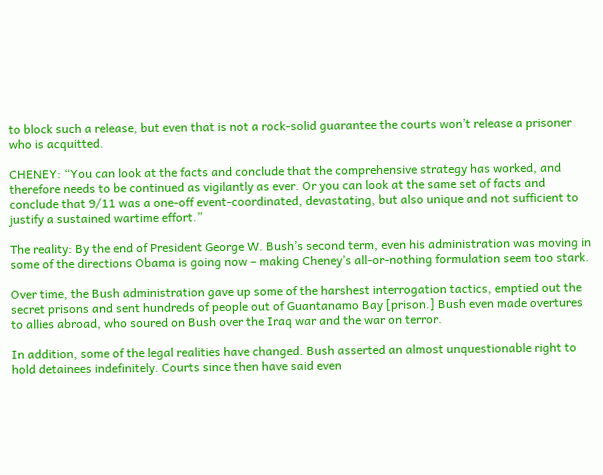to block such a release, but even that is not a rock-solid guarantee the courts won’t release a prisoner who is acquitted.

CHENEY: “You can look at the facts and conclude that the comprehensive strategy has worked, and therefore needs to be continued as vigilantly as ever. Or you can look at the same set of facts and conclude that 9/11 was a one-off event-coordinated, devastating, but also unique and not sufficient to justify a sustained wartime effort.”

The reality: By the end of President George W. Bush’s second term, even his administration was moving in some of the directions Obama is going now – making Cheney’s all-or-nothing formulation seem too stark.

Over time, the Bush administration gave up some of the harshest interrogation tactics, emptied out the secret prisons and sent hundreds of people out of Guantanamo Bay [prison.] Bush even made overtures to allies abroad, who soured on Bush over the Iraq war and the war on terror.

In addition, some of the legal realities have changed. Bush asserted an almost unquestionable right to hold detainees indefinitely. Courts since then have said even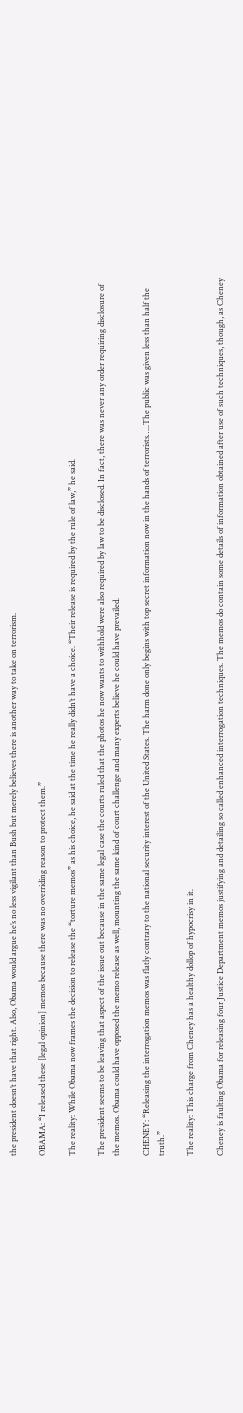the president doesn’t have that right. Also, Obama would argue he’s no less vigilant than Bush but merely believes there is another way to take on terrorism.

OBAMA: “I released these [legal opinion] memos because there was no overriding reason to protect them.”

The reality: While Obama now frames the decision to release the “torture memos” as his choice, he said at the time he really didn’t have a choice. “Their release is required by the rule of law,” he said.

The president seems to be leaving that aspect of the issue out because in the same legal case the courts ruled that the photos he now wants to withhold were also required by law to be disclosed. In fact, there was never any order requiring disclosure of the memos. Obama could have opposed the memo release as well, mounting the same kind of court challenge and many experts believe he could have prevailed.

CHENEY: “Releasing the interrogation memos was flatly contrary to the national security interest of the United States. The harm done only begins with top secret information now in the hands of terrorists…..The public was given less than half the truth.”

The reality: This charge from Cheney has a healthy dollop of hypocrisy in it.

Cheney is faulting Obama for releasing four Justice Department memos justifying and detailing so called enhanced interrogation techniques. The memos do contain some details of information obtained after use of such techniques, though, as Cheney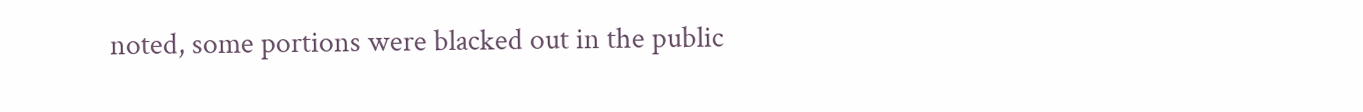noted, some portions were blacked out in the public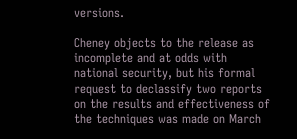versions.

Cheney objects to the release as incomplete and at odds with national security, but his formal request to declassify two reports on the results and effectiveness of the techniques was made on March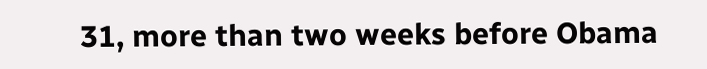31, more than two weeks before Obama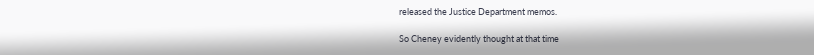released the Justice Department memos.

So Cheney evidently thought at that time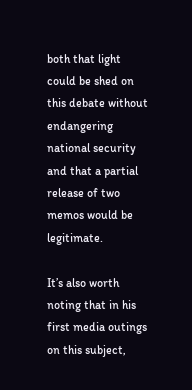both that light could be shed on this debate without endangering national security and that a partial release of two memos would be legitimate.

It’s also worth noting that in his first media outings on this subject,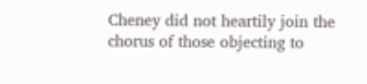Cheney did not heartily join the chorus of those objecting to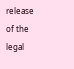release of the legal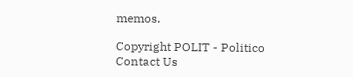memos.

Copyright POLIT - Politico
Contact Us